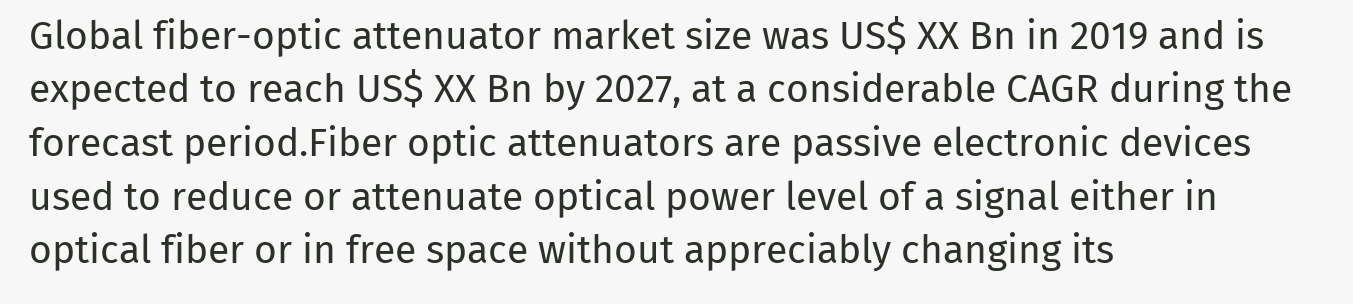Global fiber-optic attenuator market size was US$ XX Bn in 2019 and is expected to reach US$ XX Bn by 2027, at a considerable CAGR during the forecast period.Fiber optic attenuators are passive electronic devices used to reduce or attenuate optical power level of a signal either in optical fiber or in free space without appreciably changing its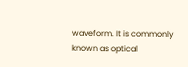waveform. It is commonly known as optical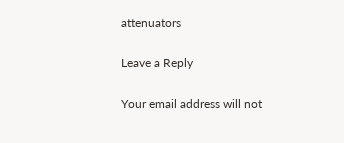attenuators

Leave a Reply

Your email address will not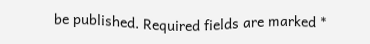be published. Required fields are marked *